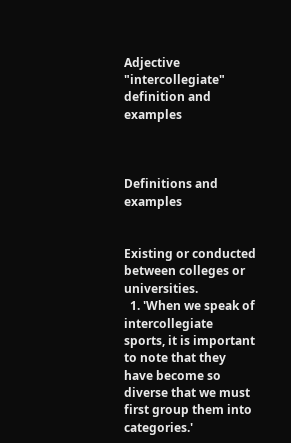Adjective "intercollegiate" definition and examples



Definitions and examples


Existing or conducted between colleges or universities.
  1. 'When we speak of intercollegiate sports, it is important to note that they have become so diverse that we must first group them into categories.'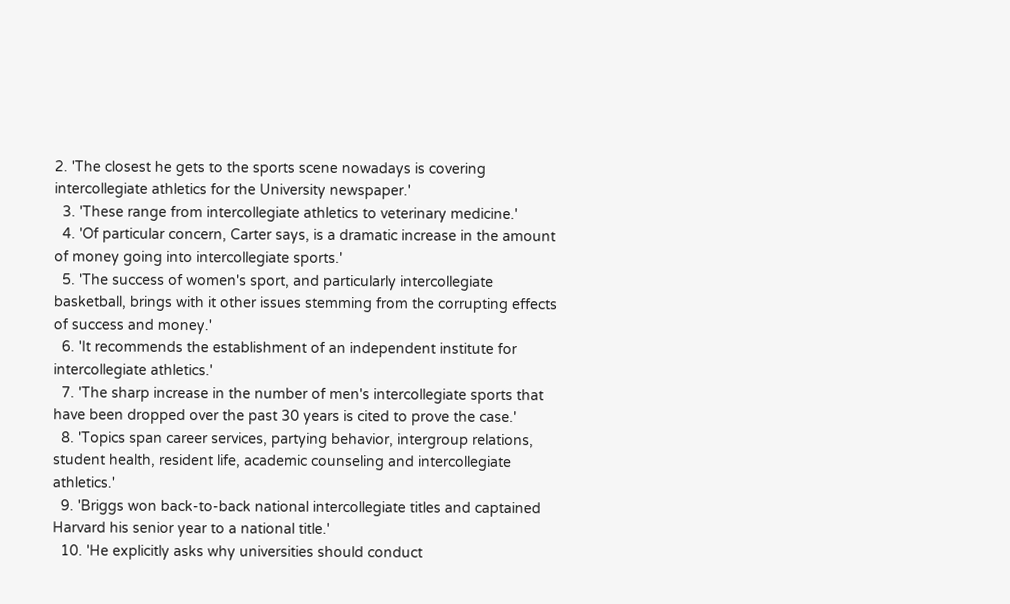2. 'The closest he gets to the sports scene nowadays is covering intercollegiate athletics for the University newspaper.'
  3. 'These range from intercollegiate athletics to veterinary medicine.'
  4. 'Of particular concern, Carter says, is a dramatic increase in the amount of money going into intercollegiate sports.'
  5. 'The success of women's sport, and particularly intercollegiate basketball, brings with it other issues stemming from the corrupting effects of success and money.'
  6. 'It recommends the establishment of an independent institute for intercollegiate athletics.'
  7. 'The sharp increase in the number of men's intercollegiate sports that have been dropped over the past 30 years is cited to prove the case.'
  8. 'Topics span career services, partying behavior, intergroup relations, student health, resident life, academic counseling and intercollegiate athletics.'
  9. 'Briggs won back-to-back national intercollegiate titles and captained Harvard his senior year to a national title.'
  10. 'He explicitly asks why universities should conduct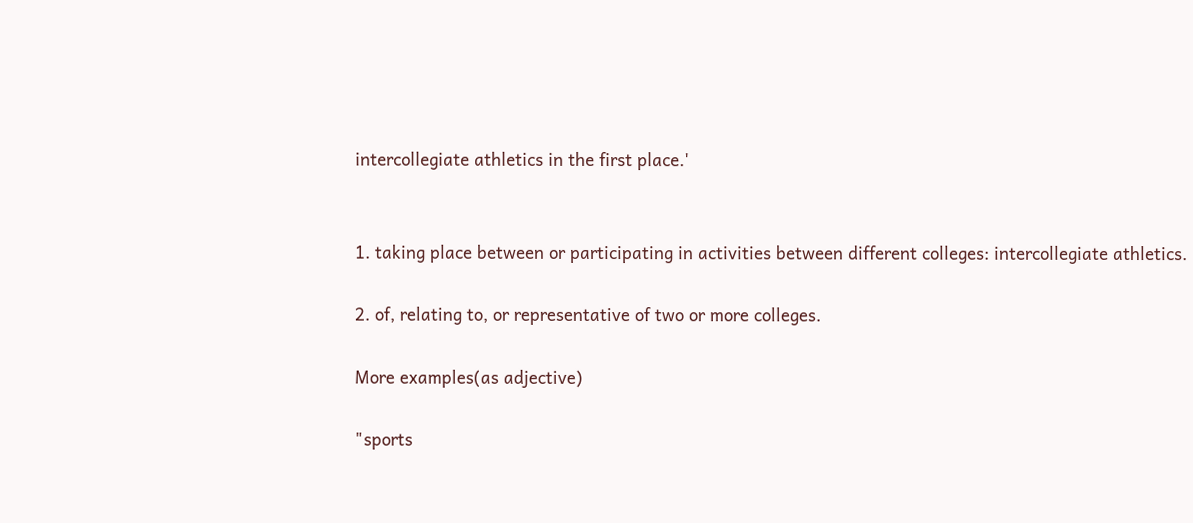intercollegiate athletics in the first place.'


1. taking place between or participating in activities between different colleges: intercollegiate athletics.

2. of, relating to, or representative of two or more colleges.

More examples(as adjective)

"sports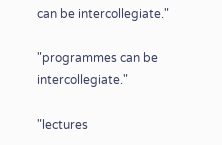can be intercollegiate."

"programmes can be intercollegiate."

"lectures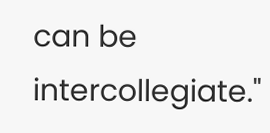can be intercollegiate."